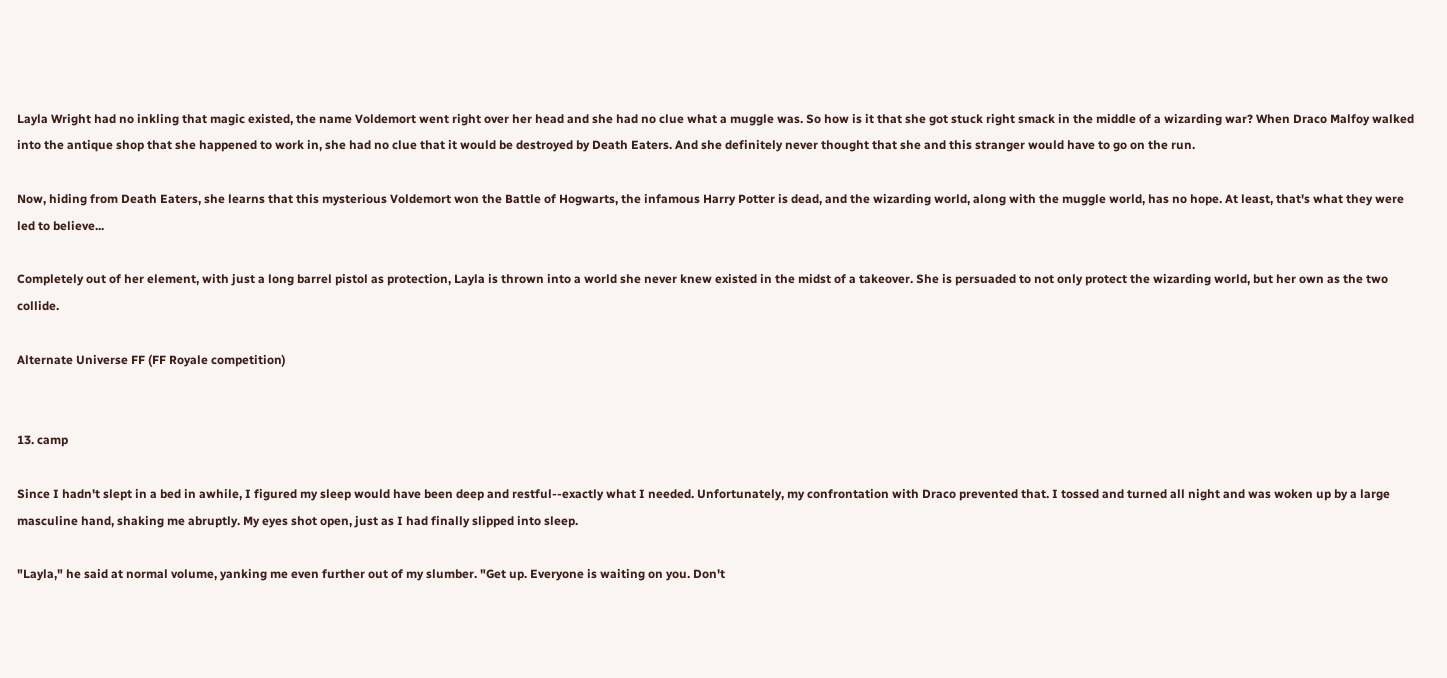Layla Wright had no inkling that magic existed, the name Voldemort went right over her head and she had no clue what a muggle was. So how is it that she got stuck right smack in the middle of a wizarding war? When Draco Malfoy walked into the antique shop that she happened to work in, she had no clue that it would be destroyed by Death Eaters. And she definitely never thought that she and this stranger would have to go on the run.

Now, hiding from Death Eaters, she learns that this mysterious Voldemort won the Battle of Hogwarts, the infamous Harry Potter is dead, and the wizarding world, along with the muggle world, has no hope. At least, that's what they were led to believe...

Completely out of her element, with just a long barrel pistol as protection, Layla is thrown into a world she never knew existed in the midst of a takeover. She is persuaded to not only protect the wizarding world, but her own as the two collide.

Alternate Universe FF (FF Royale competition)


13. camp

Since I hadn't slept in a bed in awhile, I figured my sleep would have been deep and restful--exactly what I needed. Unfortunately, my confrontation with Draco prevented that. I tossed and turned all night and was woken up by a large masculine hand, shaking me abruptly. My eyes shot open, just as I had finally slipped into sleep.

"Layla," he said at normal volume, yanking me even further out of my slumber. "Get up. Everyone is waiting on you. Don't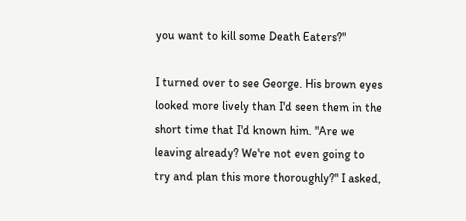you want to kill some Death Eaters?"

I turned over to see George. His brown eyes looked more lively than I'd seen them in the short time that I'd known him. "Are we leaving already? We're not even going to try and plan this more thoroughly?" I asked,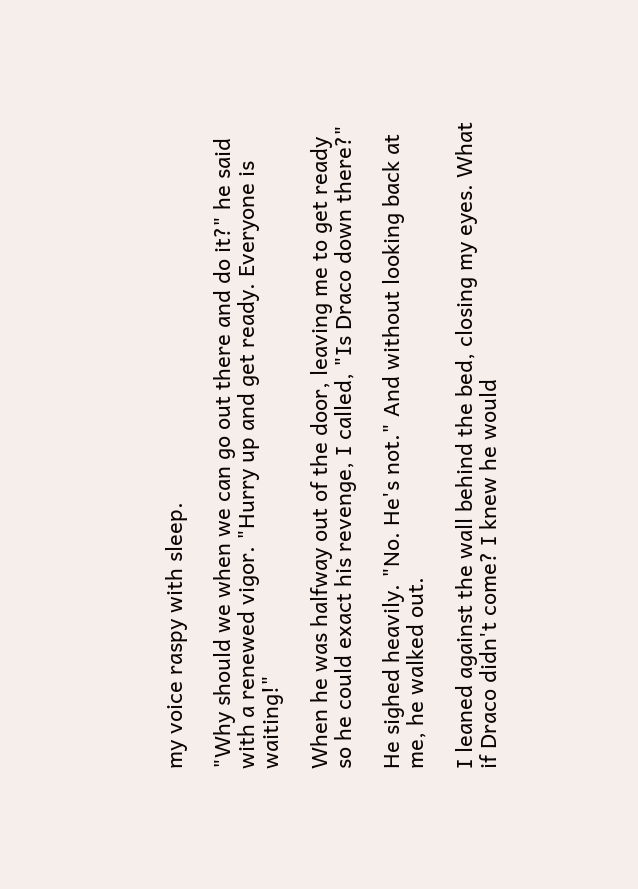my voice raspy with sleep.

"Why should we when we can go out there and do it?" he said with a renewed vigor. "Hurry up and get ready. Everyone is waiting!"

When he was halfway out of the door, leaving me to get ready so he could exact his revenge, I called, "Is Draco down there?"

He sighed heavily. "No. He's not." And without looking back at me, he walked out.

I leaned against the wall behind the bed, closing my eyes. What if Draco didn't come? I knew he would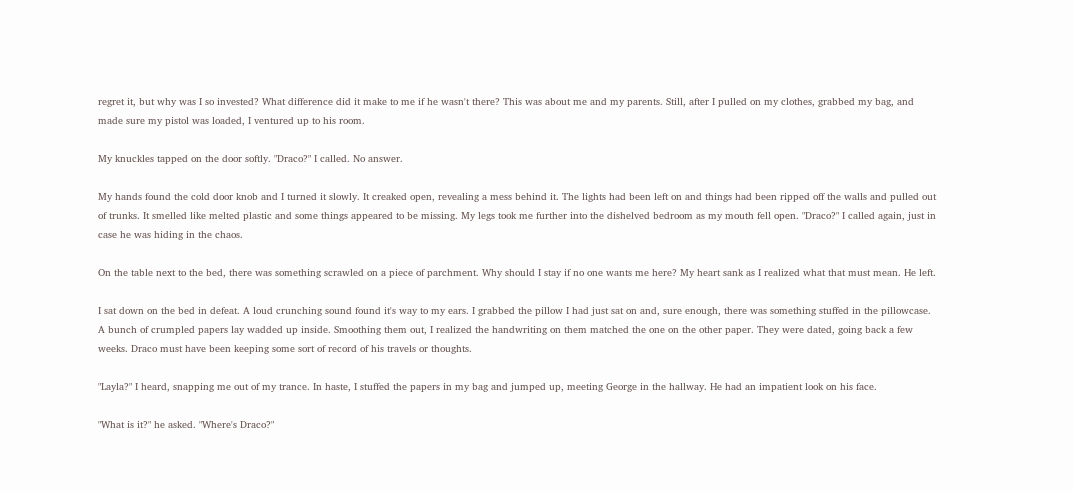regret it, but why was I so invested? What difference did it make to me if he wasn't there? This was about me and my parents. Still, after I pulled on my clothes, grabbed my bag, and made sure my pistol was loaded, I ventured up to his room.

My knuckles tapped on the door softly. "Draco?" I called. No answer.

My hands found the cold door knob and I turned it slowly. It creaked open, revealing a mess behind it. The lights had been left on and things had been ripped off the walls and pulled out of trunks. It smelled like melted plastic and some things appeared to be missing. My legs took me further into the dishelved bedroom as my mouth fell open. "Draco?" I called again, just in case he was hiding in the chaos.

On the table next to the bed, there was something scrawled on a piece of parchment. Why should I stay if no one wants me here? My heart sank as I realized what that must mean. He left.

I sat down on the bed in defeat. A loud crunching sound found it's way to my ears. I grabbed the pillow I had just sat on and, sure enough, there was something stuffed in the pillowcase. A bunch of crumpled papers lay wadded up inside. Smoothing them out, I realized the handwriting on them matched the one on the other paper. They were dated, going back a few weeks. Draco must have been keeping some sort of record of his travels or thoughts.

"Layla?" I heard, snapping me out of my trance. In haste, I stuffed the papers in my bag and jumped up, meeting George in the hallway. He had an impatient look on his face.

"What is it?" he asked. "Where's Draco?"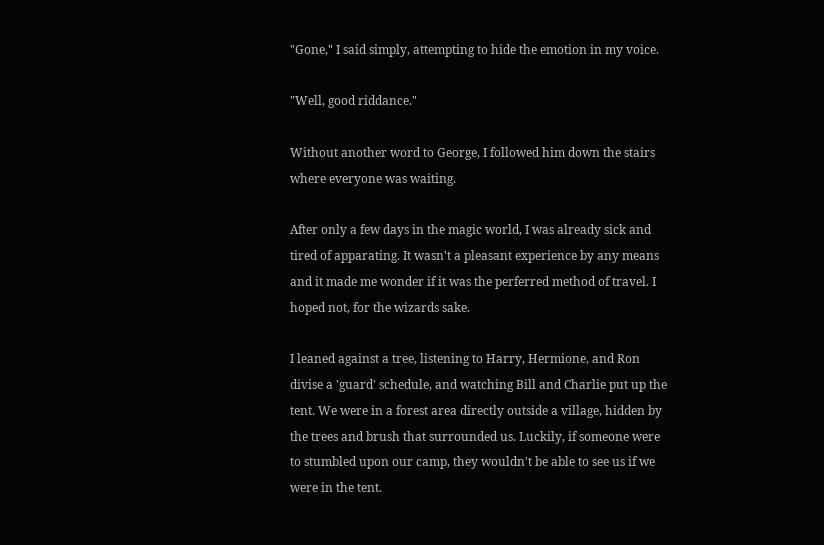"Gone," I said simply, attempting to hide the emotion in my voice.

"Well, good riddance."

Without another word to George, I followed him down the stairs where everyone was waiting.

After only a few days in the magic world, I was already sick and tired of apparating. It wasn't a pleasant experience by any means and it made me wonder if it was the perferred method of travel. I hoped not, for the wizards sake.

I leaned against a tree, listening to Harry, Hermione, and Ron divise a 'guard' schedule, and watching Bill and Charlie put up the tent. We were in a forest area directly outside a village, hidden by the trees and brush that surrounded us. Luckily, if someone were to stumbled upon our camp, they wouldn't be able to see us if we were in the tent.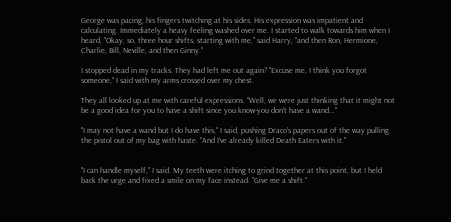George was pacing, his fingers twitching at his sides. His expression was impatient and calculating. Immediately a heavy feeling washed over me. I started to walk towards him when I heard, "Okay, so, three hour shifts, starting with me," said Harry, "and then Ron, Hermione, Charlie, Bill, Neville, and then Ginny."

I stopped dead in my tracks. They had left me out again? "Excuse me, I think you forgot someone," I said with my arms crossed over my chest.

They all looked up at me with careful expressions. "Well, we were just thinking that it might not be a good idea for you to have a shift since you know-you don't have a wand..."

"I may not have a wand but I do have this," I said, pushing Draco's papers out of the way pulling the pistol out of my bag with haste. "And I've already killed Death Eaters with it."


"I can handle myself," I said. My teeth were itching to grind together at this point, but I held back the urge and fixed a smile on my face instead. "Give me a shift."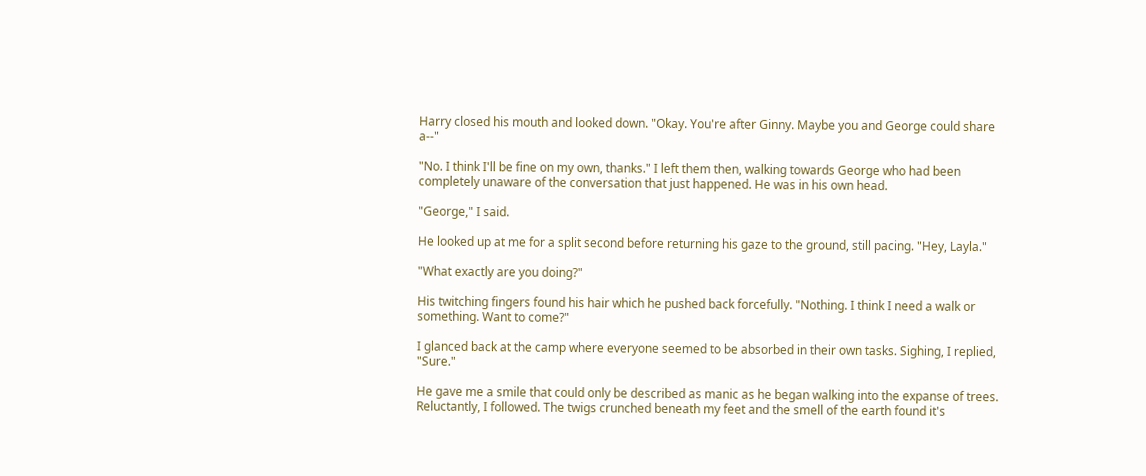Harry closed his mouth and looked down. "Okay. You're after Ginny. Maybe you and George could share a--"

"No. I think I'll be fine on my own, thanks." I left them then, walking towards George who had been completely unaware of the conversation that just happened. He was in his own head.

"George," I said.

He looked up at me for a split second before returning his gaze to the ground, still pacing. "Hey, Layla."

"What exactly are you doing?"

His twitching fingers found his hair which he pushed back forcefully. "Nothing. I think I need a walk or something. Want to come?"

I glanced back at the camp where everyone seemed to be absorbed in their own tasks. Sighing, I replied, "Sure."

He gave me a smile that could only be described as manic as he began walking into the expanse of trees. Reluctantly, I followed. The twigs crunched beneath my feet and the smell of the earth found it's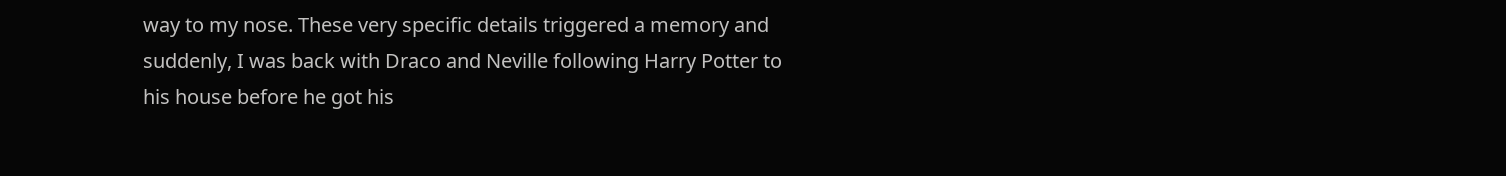way to my nose. These very specific details triggered a memory and suddenly, I was back with Draco and Neville following Harry Potter to his house before he got his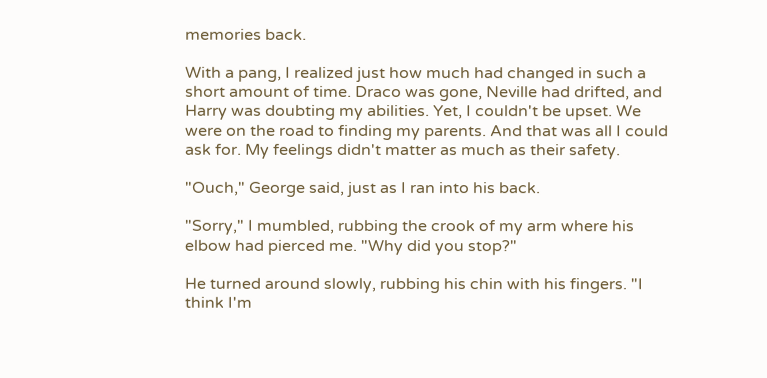memories back.

With a pang, I realized just how much had changed in such a short amount of time. Draco was gone, Neville had drifted, and Harry was doubting my abilities. Yet, I couldn't be upset. We were on the road to finding my parents. And that was all I could ask for. My feelings didn't matter as much as their safety.

"Ouch," George said, just as I ran into his back.

"Sorry," I mumbled, rubbing the crook of my arm where his elbow had pierced me. "Why did you stop?"

He turned around slowly, rubbing his chin with his fingers. "I think I'm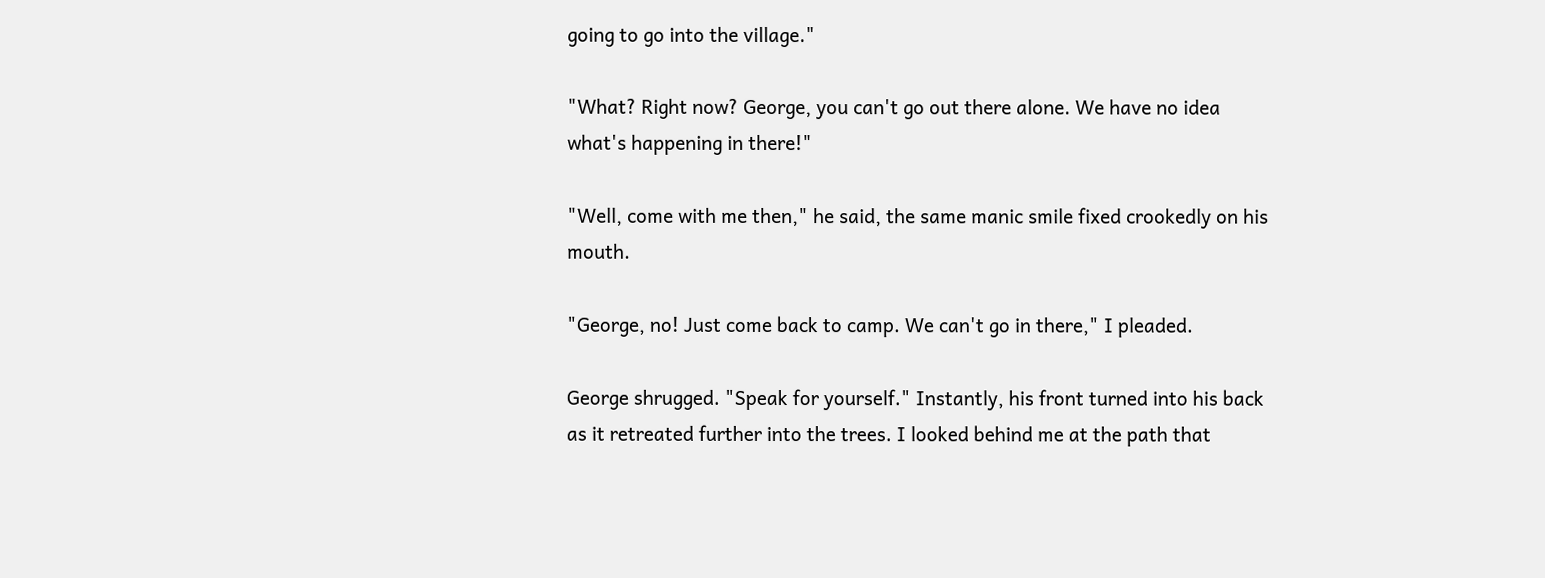going to go into the village."

"What? Right now? George, you can't go out there alone. We have no idea what's happening in there!"

"Well, come with me then," he said, the same manic smile fixed crookedly on his mouth.

"George, no! Just come back to camp. We can't go in there," I pleaded.

George shrugged. "Speak for yourself." Instantly, his front turned into his back as it retreated further into the trees. I looked behind me at the path that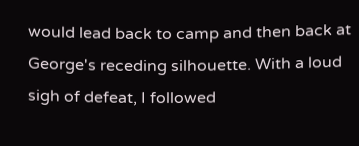would lead back to camp and then back at George's receding silhouette. With a loud sigh of defeat, I followed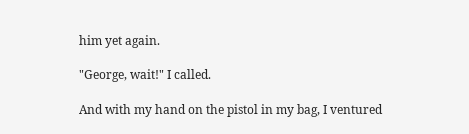him yet again.

"George, wait!" I called.

And with my hand on the pistol in my bag, I ventured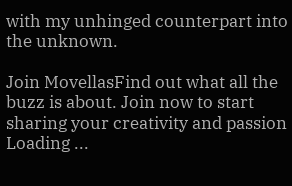with my unhinged counterpart into the unknown.

Join MovellasFind out what all the buzz is about. Join now to start sharing your creativity and passion
Loading ...